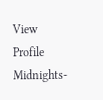View Profile Midnights-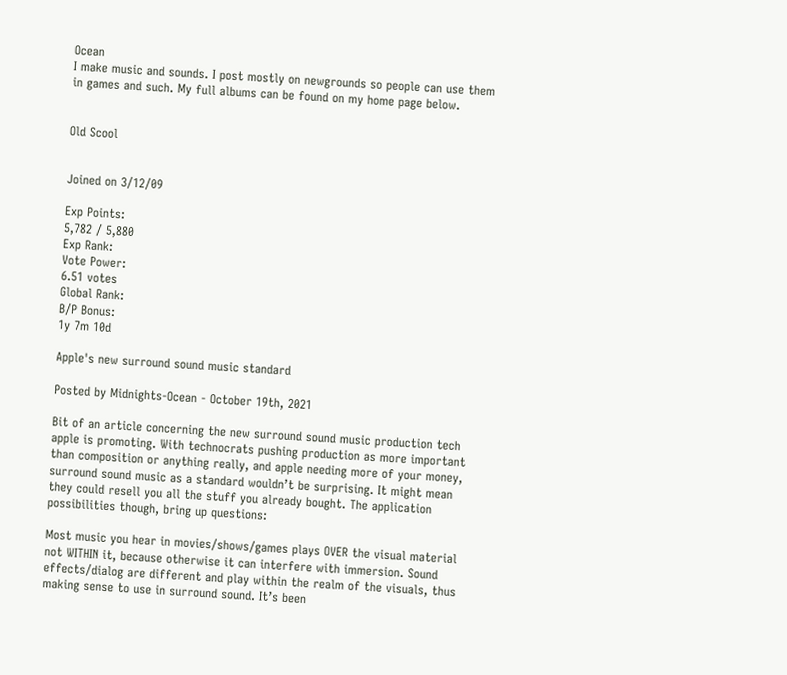Ocean
I make music and sounds. I post mostly on newgrounds so people can use them in games and such. My full albums can be found on my home page below.


Old Scool


Joined on 3/12/09

Exp Points:
5,782 / 5,880
Exp Rank:
Vote Power:
6.51 votes
Global Rank:
B/P Bonus:
1y 7m 10d

Apple's new surround sound music standard

Posted by Midnights-Ocean - October 19th, 2021

Bit of an article concerning the new surround sound music production tech apple is promoting. With technocrats pushing production as more important than composition or anything really, and apple needing more of your money, surround sound music as a standard wouldn’t be surprising. It might mean they could resell you all the stuff you already bought. The application possibilities though, bring up questions:

Most music you hear in movies/shows/games plays OVER the visual material not WITHIN it, because otherwise it can interfere with immersion. Sound effects/dialog are different and play within the realm of the visuals, thus making sense to use in surround sound. It’s been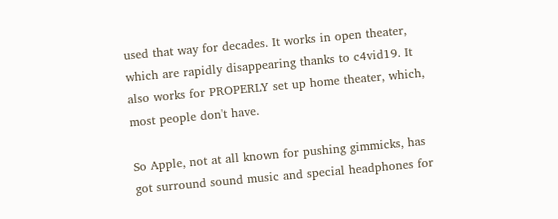used that way for decades. It works in open theater, which are rapidly disappearing thanks to c4vid19. It also works for PROPERLY set up home theater, which, most people don't have.

So Apple, not at all known for pushing gimmicks, has got surround sound music and special headphones for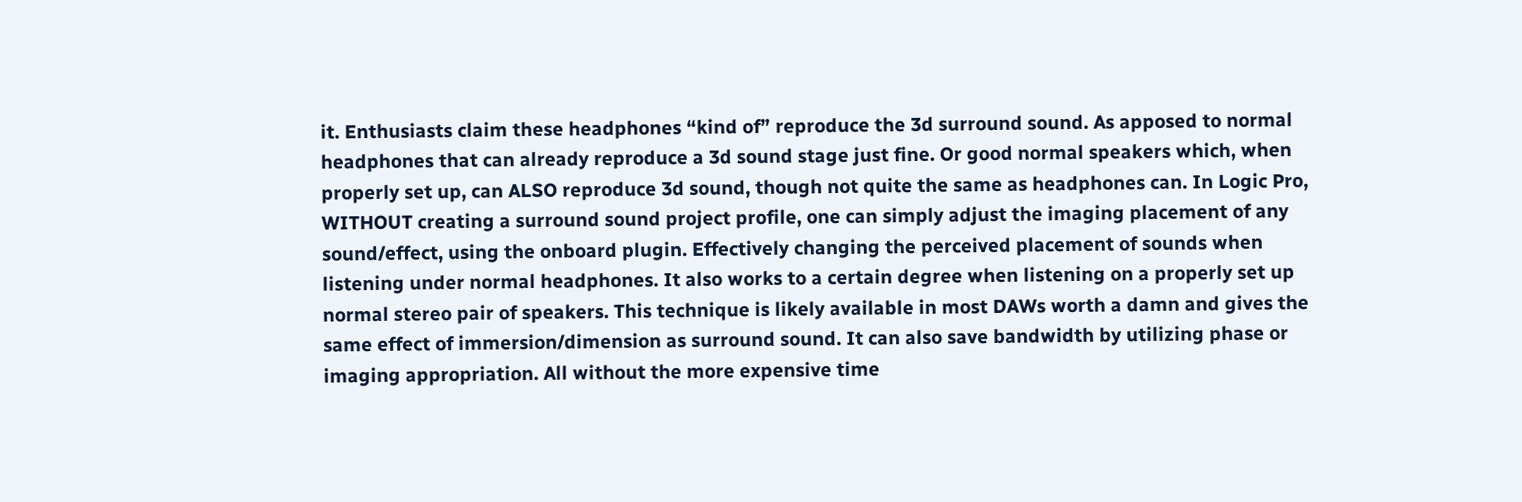it. Enthusiasts claim these headphones “kind of” reproduce the 3d surround sound. As apposed to normal headphones that can already reproduce a 3d sound stage just fine. Or good normal speakers which, when properly set up, can ALSO reproduce 3d sound, though not quite the same as headphones can. In Logic Pro, WITHOUT creating a surround sound project profile, one can simply adjust the imaging placement of any sound/effect, using the onboard plugin. Effectively changing the perceived placement of sounds when listening under normal headphones. It also works to a certain degree when listening on a properly set up normal stereo pair of speakers. This technique is likely available in most DAWs worth a damn and gives the same effect of immersion/dimension as surround sound. It can also save bandwidth by utilizing phase or imaging appropriation. All without the more expensive time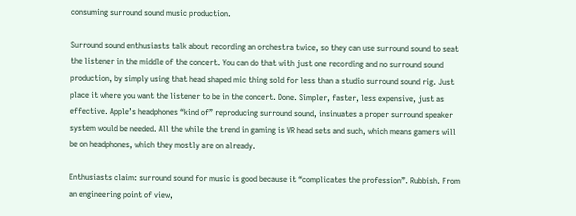consuming surround sound music production.

Surround sound enthusiasts talk about recording an orchestra twice, so they can use surround sound to seat the listener in the middle of the concert. You can do that with just one recording and no surround sound production, by simply using that head shaped mic thing sold for less than a studio surround sound rig. Just place it where you want the listener to be in the concert. Done. Simpler, faster, less expensive, just as effective. Apple’s headphones “kind of” reproducing surround sound, insinuates a proper surround speaker system would be needed. All the while the trend in gaming is VR head sets and such, which means gamers will be on headphones, which they mostly are on already.

Enthusiasts claim: surround sound for music is good because it “complicates the profession”. Rubbish. From an engineering point of view,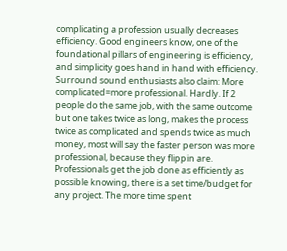complicating a profession usually decreases efficiency. Good engineers know, one of the foundational pillars of engineering is efficiency, and simplicity goes hand in hand with efficiency. Surround sound enthusiasts also claim: More complicated=more professional. Hardly. If 2 people do the same job, with the same outcome but one takes twice as long, makes the process twice as complicated and spends twice as much money, most will say the faster person was more professional, because they flippin are. Professionals get the job done as efficiently as possible knowing, there is a set time/budget for any project. The more time spent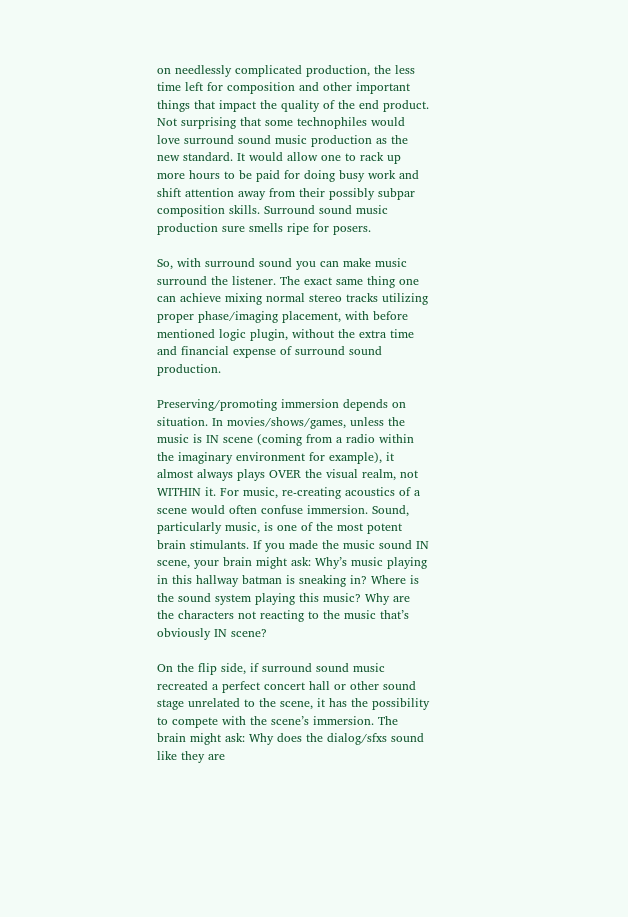on needlessly complicated production, the less time left for composition and other important things that impact the quality of the end product. Not surprising that some technophiles would love surround sound music production as the new standard. It would allow one to rack up more hours to be paid for doing busy work and shift attention away from their possibly subpar composition skills. Surround sound music production sure smells ripe for posers.

So, with surround sound you can make music surround the listener. The exact same thing one can achieve mixing normal stereo tracks utilizing proper phase/imaging placement, with before mentioned logic plugin, without the extra time and financial expense of surround sound production.

Preserving/promoting immersion depends on situation. In movies/shows/games, unless the music is IN scene (coming from a radio within the imaginary environment for example), it almost always plays OVER the visual realm, not WITHIN it. For music, re-creating acoustics of a scene would often confuse immersion. Sound, particularly music, is one of the most potent brain stimulants. If you made the music sound IN scene, your brain might ask: Why’s music playing in this hallway batman is sneaking in? Where is the sound system playing this music? Why are the characters not reacting to the music that’s obviously IN scene?

On the flip side, if surround sound music recreated a perfect concert hall or other sound stage unrelated to the scene, it has the possibility to compete with the scene’s immersion. The brain might ask: Why does the dialog/sfxs sound like they are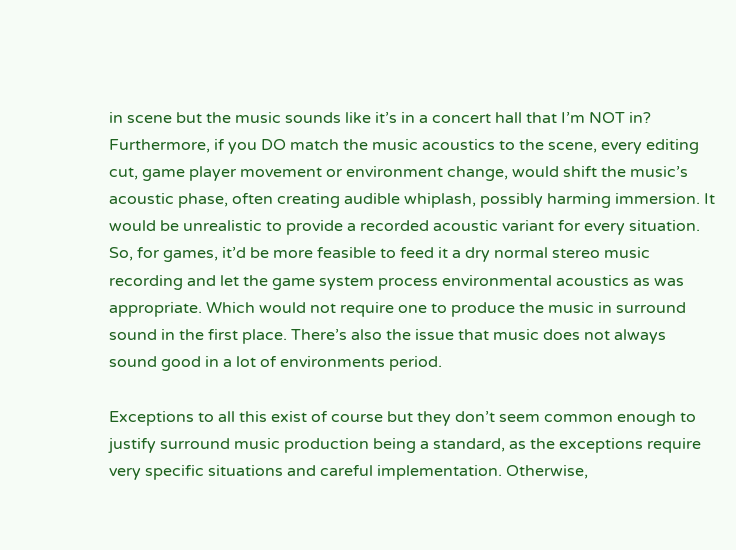in scene but the music sounds like it’s in a concert hall that I’m NOT in? Furthermore, if you DO match the music acoustics to the scene, every editing cut, game player movement or environment change, would shift the music’s acoustic phase, often creating audible whiplash, possibly harming immersion. It would be unrealistic to provide a recorded acoustic variant for every situation. So, for games, it’d be more feasible to feed it a dry normal stereo music recording and let the game system process environmental acoustics as was appropriate. Which would not require one to produce the music in surround sound in the first place. There’s also the issue that music does not always sound good in a lot of environments period.

Exceptions to all this exist of course but they don’t seem common enough to justify surround music production being a standard, as the exceptions require very specific situations and careful implementation. Otherwise,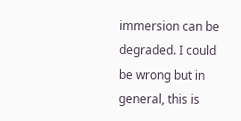immersion can be degraded. I could be wrong but in general, this is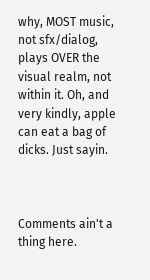why, MOST music, not sfx/dialog, plays OVER the visual realm, not within it. Oh, and very kindly, apple can eat a bag of dicks. Just sayin.



Comments ain't a thing here.